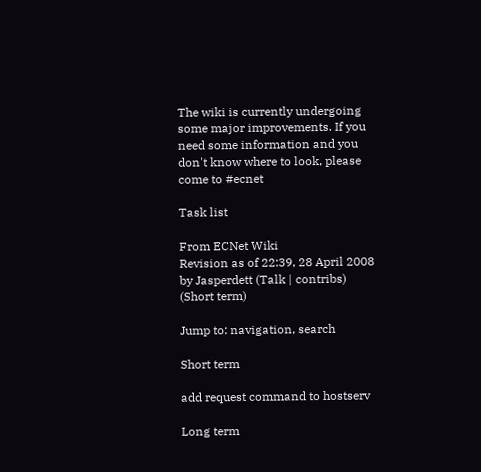The wiki is currently undergoing some major improvements. If you need some information and you don't know where to look, please come to #ecnet

Task list

From ECNet Wiki
Revision as of 22:39, 28 April 2008 by Jasperdett (Talk | contribs) (Short term)

Jump to: navigation, search

Short term

add request command to hostserv

Long term